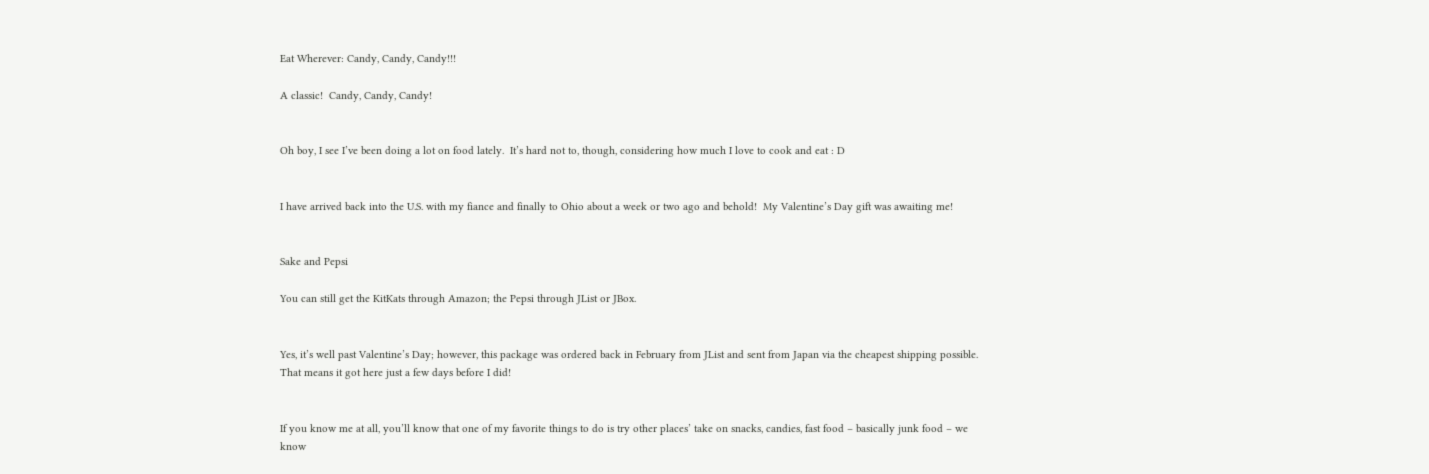Eat Wherever: Candy, Candy, Candy!!!

A classic!  Candy, Candy, Candy!


Oh boy, I see I’ve been doing a lot on food lately.  It’s hard not to, though, considering how much I love to cook and eat : D


I have arrived back into the U.S. with my fiance and finally to Ohio about a week or two ago and behold!  My Valentine’s Day gift was awaiting me!


Sake and Pepsi

You can still get the KitKats through Amazon; the Pepsi through JList or JBox.


Yes, it’s well past Valentine’s Day; however, this package was ordered back in February from JList and sent from Japan via the cheapest shipping possible.  That means it got here just a few days before I did!


If you know me at all, you’ll know that one of my favorite things to do is try other places’ take on snacks, candies, fast food – basically junk food – we know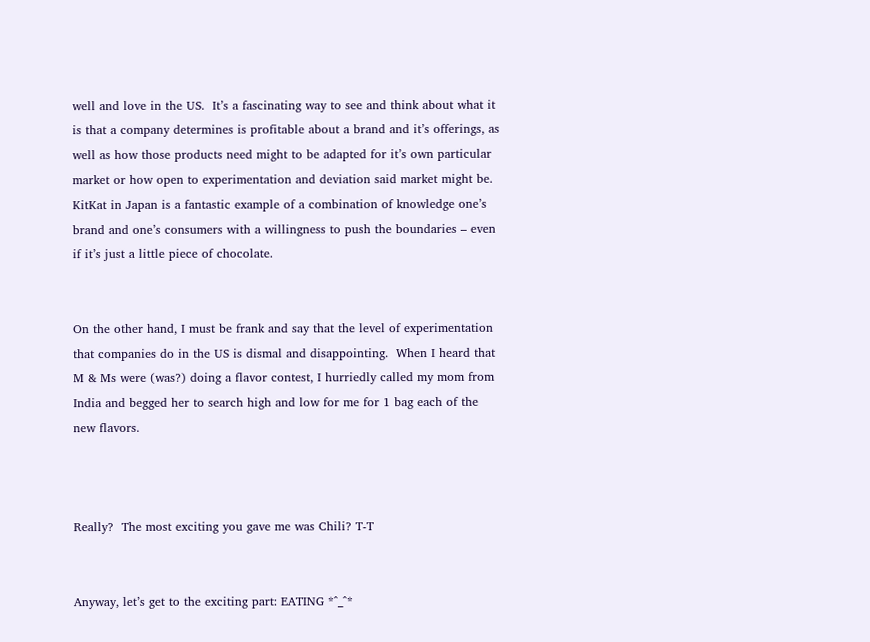well and love in the US.  It’s a fascinating way to see and think about what it is that a company determines is profitable about a brand and it’s offerings, as well as how those products need might to be adapted for it’s own particular market or how open to experimentation and deviation said market might be.  KitKat in Japan is a fantastic example of a combination of knowledge one’s brand and one’s consumers with a willingness to push the boundaries – even if it’s just a little piece of chocolate.


On the other hand, I must be frank and say that the level of experimentation that companies do in the US is dismal and disappointing.  When I heard that  M & Ms were (was?) doing a flavor contest, I hurriedly called my mom from India and begged her to search high and low for me for 1 bag each of the new flavors.



Really?  The most exciting you gave me was Chili? T-T


Anyway, let’s get to the exciting part: EATING *^_^*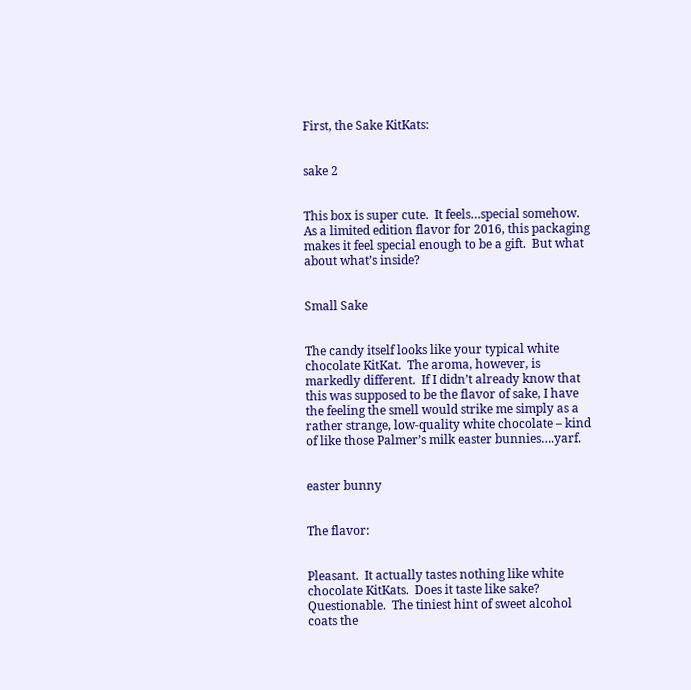First, the Sake KitKats:


sake 2


This box is super cute.  It feels…special somehow.  As a limited edition flavor for 2016, this packaging makes it feel special enough to be a gift.  But what about what’s inside?


Small Sake


The candy itself looks like your typical white chocolate KitKat.  The aroma, however, is markedly different.  If I didn’t already know that this was supposed to be the flavor of sake, I have the feeling the smell would strike me simply as a rather strange, low-quality white chocolate – kind of like those Palmer’s milk easter bunnies….yarf.


easter bunny


The flavor:


Pleasant.  It actually tastes nothing like white chocolate KitKats.  Does it taste like sake?  Questionable.  The tiniest hint of sweet alcohol coats the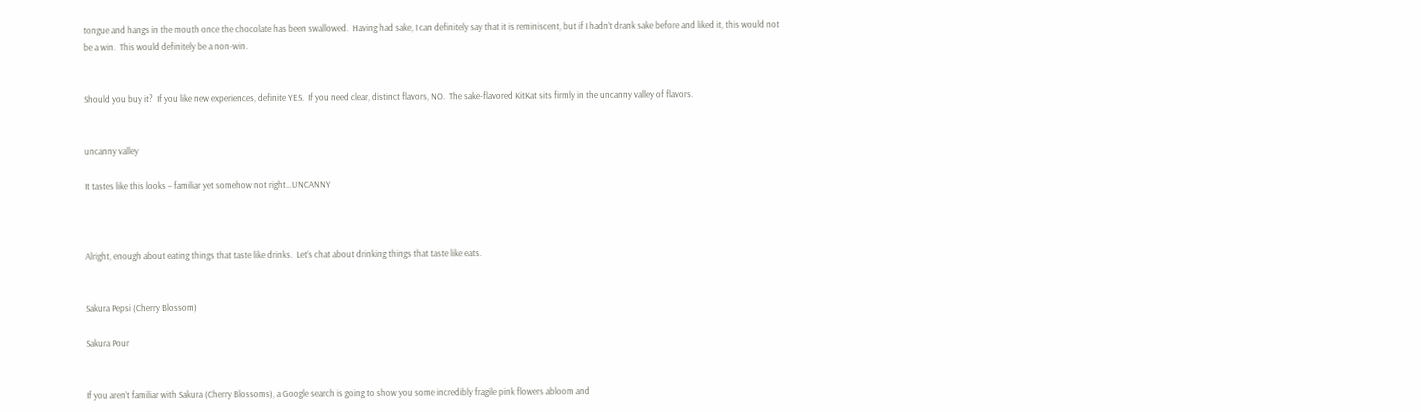tongue and hangs in the mouth once the chocolate has been swallowed.  Having had sake, I can definitely say that it is reminiscent, but if I hadn’t drank sake before and liked it, this would not be a win.  This would definitely be a non-win.


Should you buy it?  If you like new experiences, definite YES.  If you need clear, distinct flavors, NO.  The sake-flavored KitKat sits firmly in the uncanny valley of flavors.


uncanny valley

It tastes like this looks – familiar yet somehow not right…UNCANNY



Alright, enough about eating things that taste like drinks.  Let’s chat about drinking things that taste like eats.


Sakura Pepsi (Cherry Blossom)

Sakura Pour


If you aren’t familiar with Sakura (Cherry Blossoms), a Google search is going to show you some incredibly fragile pink flowers abloom and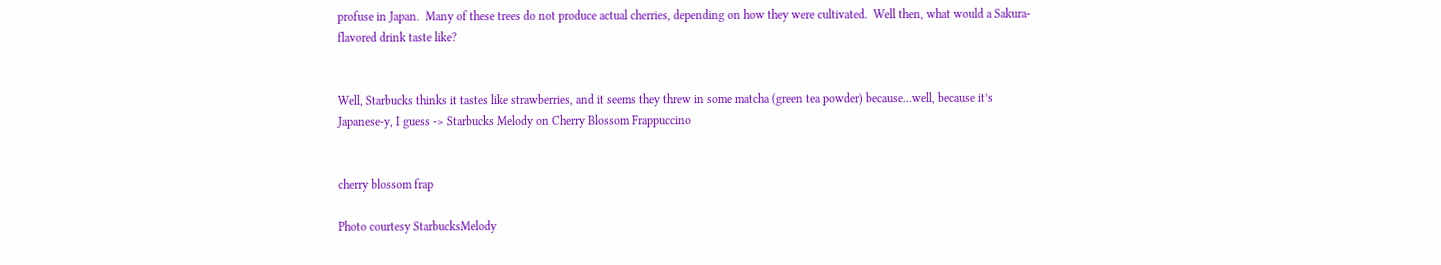profuse in Japan.  Many of these trees do not produce actual cherries, depending on how they were cultivated.  Well then, what would a Sakura-flavored drink taste like?


Well, Starbucks thinks it tastes like strawberries, and it seems they threw in some matcha (green tea powder) because…well, because it’s Japanese-y, I guess -> Starbucks Melody on Cherry Blossom Frappuccino


cherry blossom frap

Photo courtesy StarbucksMelody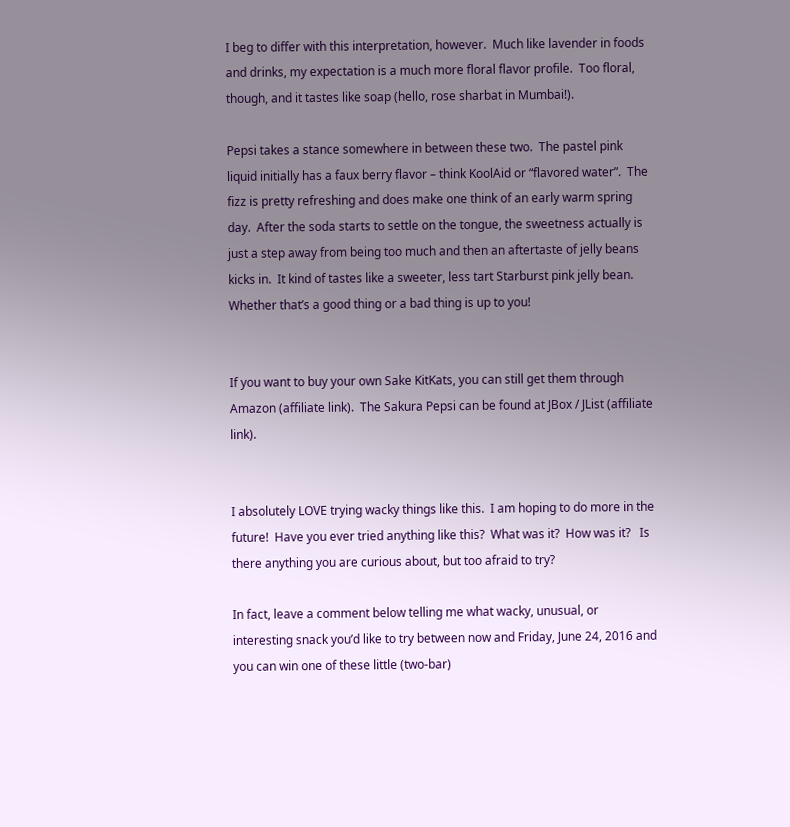I beg to differ with this interpretation, however.  Much like lavender in foods and drinks, my expectation is a much more floral flavor profile.  Too floral, though, and it tastes like soap (hello, rose sharbat in Mumbai!).

Pepsi takes a stance somewhere in between these two.  The pastel pink liquid initially has a faux berry flavor – think KoolAid or “flavored water”.  The fizz is pretty refreshing and does make one think of an early warm spring day.  After the soda starts to settle on the tongue, the sweetness actually is just a step away from being too much and then an aftertaste of jelly beans kicks in.  It kind of tastes like a sweeter, less tart Starburst pink jelly bean.  Whether that’s a good thing or a bad thing is up to you!


If you want to buy your own Sake KitKats, you can still get them through Amazon (affiliate link).  The Sakura Pepsi can be found at JBox / JList (affiliate link).


I absolutely LOVE trying wacky things like this.  I am hoping to do more in the future!  Have you ever tried anything like this?  What was it?  How was it?   Is there anything you are curious about, but too afraid to try?

In fact, leave a comment below telling me what wacky, unusual, or interesting snack you’d like to try between now and Friday, June 24, 2016 and you can win one of these little (two-bar)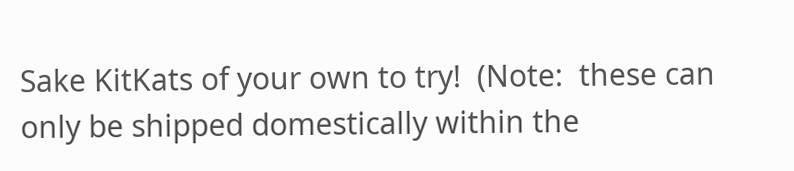Sake KitKats of your own to try!  (Note:  these can only be shipped domestically within the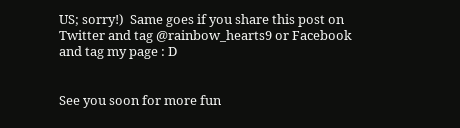US; sorry!)  Same goes if you share this post on Twitter and tag @rainbow_hearts9 or Facebook and tag my page : D


See you soon for more fun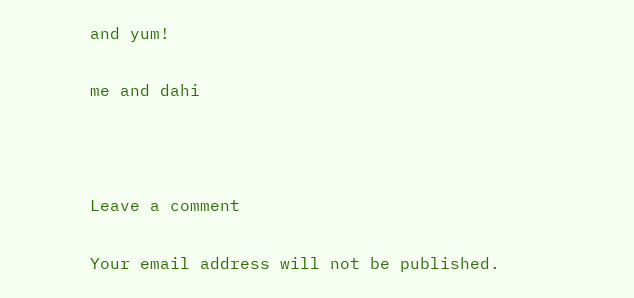and yum!

me and dahi



Leave a comment

Your email address will not be published.